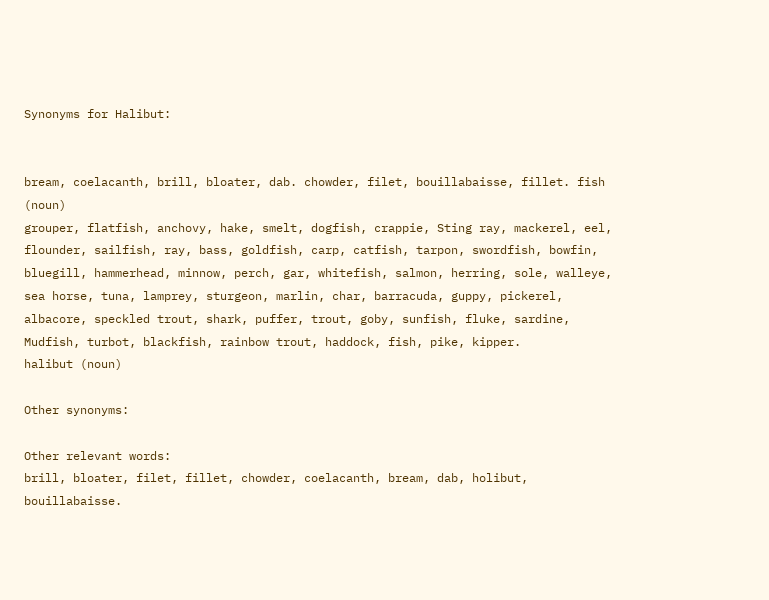Synonyms for Halibut:


bream, coelacanth, brill, bloater, dab. chowder, filet, bouillabaisse, fillet. fish (noun)
grouper, flatfish, anchovy, hake, smelt, dogfish, crappie, Sting ray, mackerel, eel, flounder, sailfish, ray, bass, goldfish, carp, catfish, tarpon, swordfish, bowfin, bluegill, hammerhead, minnow, perch, gar, whitefish, salmon, herring, sole, walleye, sea horse, tuna, lamprey, sturgeon, marlin, char, barracuda, guppy, pickerel, albacore, speckled trout, shark, puffer, trout, goby, sunfish, fluke, sardine, Mudfish, turbot, blackfish, rainbow trout, haddock, fish, pike, kipper.
halibut (noun)

Other synonyms:

Other relevant words:
brill, bloater, filet, fillet, chowder, coelacanth, bream, dab, holibut, bouillabaisse.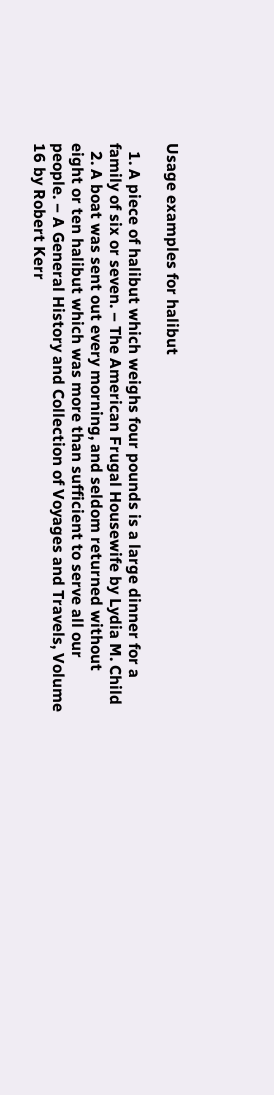Usage examples for halibut

  1. A piece of halibut which weighs four pounds is a large dinner for a family of six or seven. – The American Frugal Housewife by Lydia M. Child
  2. A boat was sent out every morning, and seldom returned without eight or ten halibut which was more than sufficient to serve all our people. – A General History and Collection of Voyages and Travels, Volume 16 by Robert Kerr